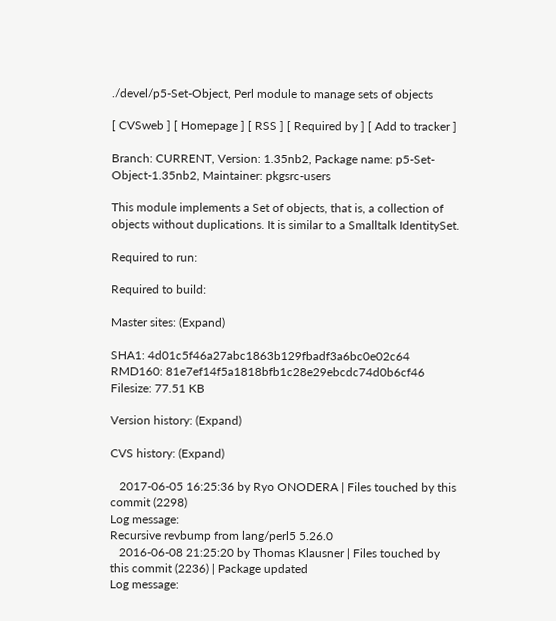./devel/p5-Set-Object, Perl module to manage sets of objects

[ CVSweb ] [ Homepage ] [ RSS ] [ Required by ] [ Add to tracker ]

Branch: CURRENT, Version: 1.35nb2, Package name: p5-Set-Object-1.35nb2, Maintainer: pkgsrc-users

This module implements a Set of objects, that is, a collection of
objects without duplications. It is similar to a Smalltalk IdentitySet.

Required to run:

Required to build:

Master sites: (Expand)

SHA1: 4d01c5f46a27abc1863b129fbadf3a6bc0e02c64
RMD160: 81e7ef14f5a1818bfb1c28e29ebcdc74d0b6cf46
Filesize: 77.51 KB

Version history: (Expand)

CVS history: (Expand)

   2017-06-05 16:25:36 by Ryo ONODERA | Files touched by this commit (2298)
Log message:
Recursive revbump from lang/perl5 5.26.0
   2016-06-08 21:25:20 by Thomas Klausner | Files touched by this commit (2236) | Package updated
Log message: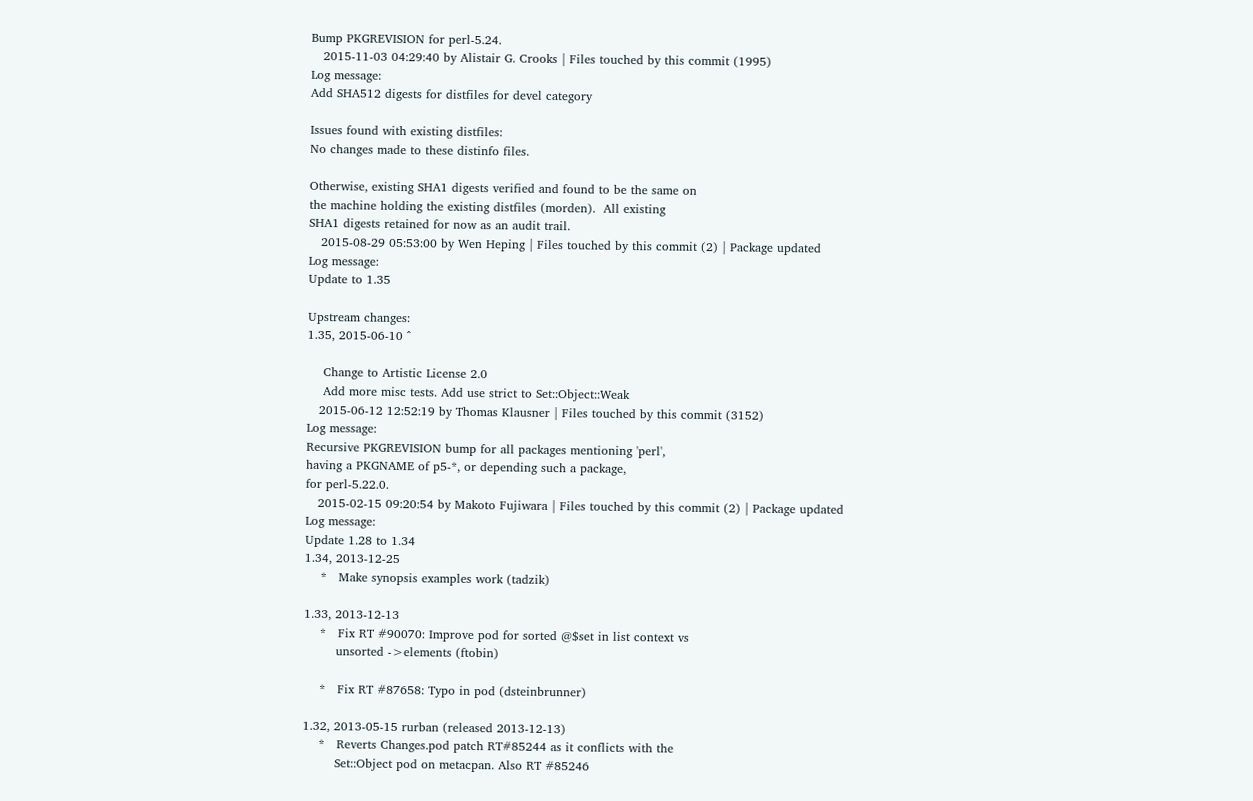Bump PKGREVISION for perl-5.24.
   2015-11-03 04:29:40 by Alistair G. Crooks | Files touched by this commit (1995)
Log message:
Add SHA512 digests for distfiles for devel category

Issues found with existing distfiles:
No changes made to these distinfo files.

Otherwise, existing SHA1 digests verified and found to be the same on
the machine holding the existing distfiles (morden).  All existing
SHA1 digests retained for now as an audit trail.
   2015-08-29 05:53:00 by Wen Heping | Files touched by this commit (2) | Package updated
Log message:
Update to 1.35

Upstream changes:
1.35, 2015-06-10 ^

    Change to Artistic License 2.0
    Add more misc tests. Add use strict to Set::Object::Weak
   2015-06-12 12:52:19 by Thomas Klausner | Files touched by this commit (3152)
Log message:
Recursive PKGREVISION bump for all packages mentioning 'perl',
having a PKGNAME of p5-*, or depending such a package,
for perl-5.22.0.
   2015-02-15 09:20:54 by Makoto Fujiwara | Files touched by this commit (2) | Package updated
Log message:
Update 1.28 to 1.34
1.34, 2013-12-25
    *   Make synopsis examples work (tadzik)

1.33, 2013-12-13
    *   Fix RT #90070: Improve pod for sorted @$set in list context vs
        unsorted ->elements (ftobin)

    *   Fix RT #87658: Typo in pod (dsteinbrunner)

1.32, 2013-05-15 rurban (released 2013-12-13)
    *   Reverts Changes.pod patch RT#85244 as it conflicts with the
        Set::Object pod on metacpan. Also RT #85246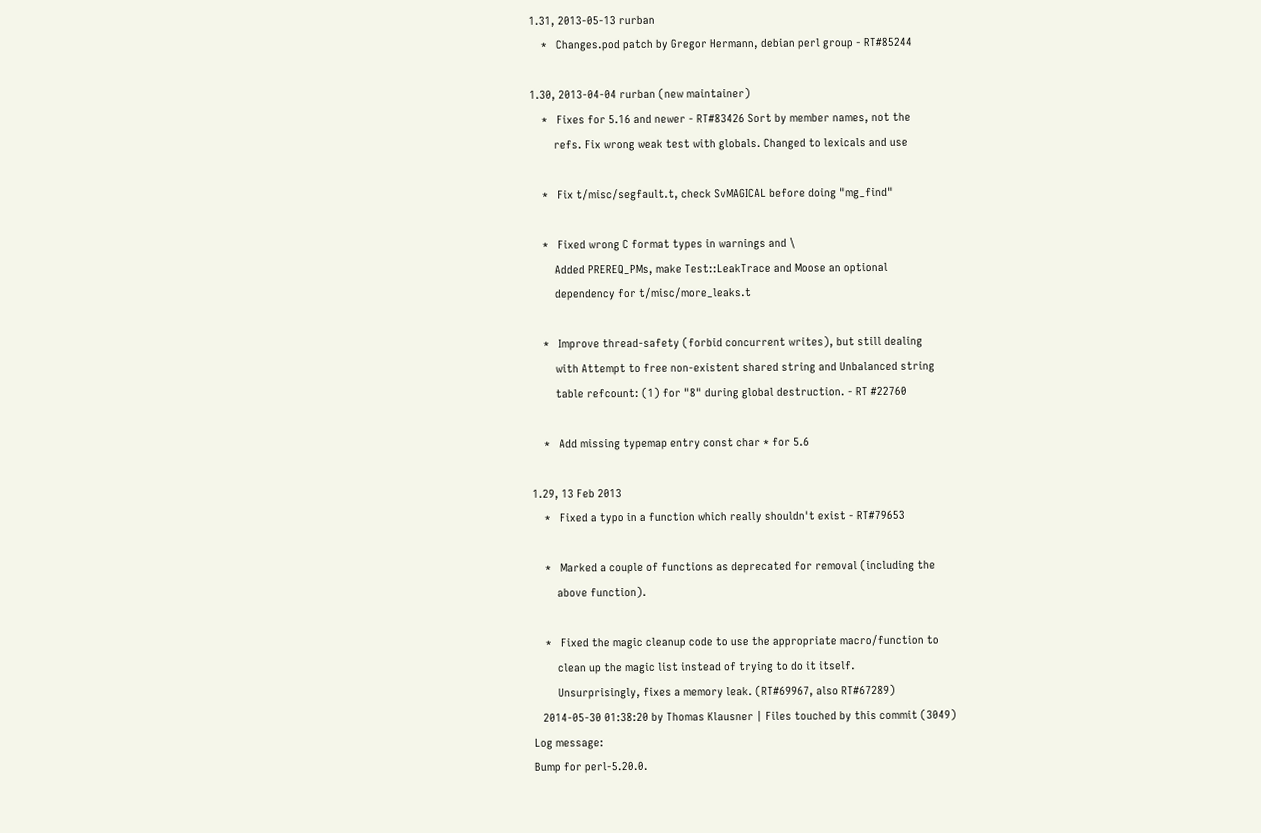1.31, 2013-05-13 rurban
    *   Changes.pod patch by Gregor Hermann, debian perl group - RT#85244

1.30, 2013-04-04 rurban (new maintainer)
    *   Fixes for 5.16 and newer - RT#83426 Sort by member names, not the
        refs. Fix wrong weak test with globals. Changed to lexicals and use

    *   Fix t/misc/segfault.t, check SvMAGICAL before doing "mg_find"

    *   Fixed wrong C format types in warnings and \
        Added PREREQ_PMs, make Test::LeakTrace and Moose an optional
        dependency for t/misc/more_leaks.t

    *   Improve thread-safety (forbid concurrent writes), but still dealing
        with Attempt to free non-existent shared string and Unbalanced string
        table refcount: (1) for "8" during global destruction. - RT #22760

    *   Add missing typemap entry const char * for 5.6

1.29, 13 Feb 2013
    *   Fixed a typo in a function which really shouldn't exist - RT#79653

    *   Marked a couple of functions as deprecated for removal (including the
        above function).

    *   Fixed the magic cleanup code to use the appropriate macro/function to
        clean up the magic list instead of trying to do it itself.
        Unsurprisingly, fixes a memory leak. (RT#69967, also RT#67289)
   2014-05-30 01:38:20 by Thomas Klausner | Files touched by this commit (3049)
Log message:
Bump for perl-5.20.0.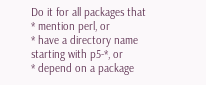Do it for all packages that
* mention perl, or
* have a directory name starting with p5-*, or
* depend on a package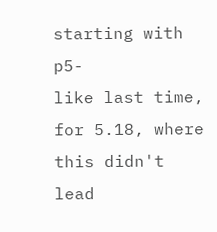starting with p5-
like last time, for 5.18, where this didn't lead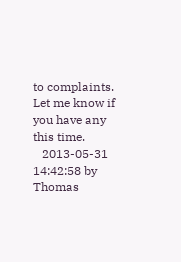to complaints.
Let me know if you have any this time.
   2013-05-31 14:42:58 by Thomas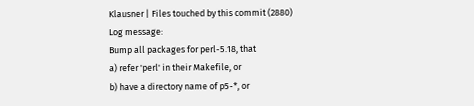Klausner | Files touched by this commit (2880)
Log message:
Bump all packages for perl-5.18, that
a) refer 'perl' in their Makefile, or
b) have a directory name of p5-*, or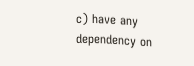c) have any dependency on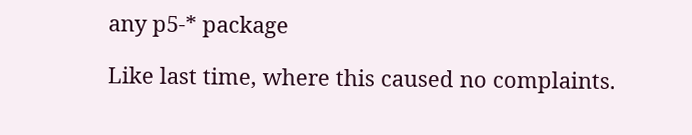any p5-* package

Like last time, where this caused no complaints.